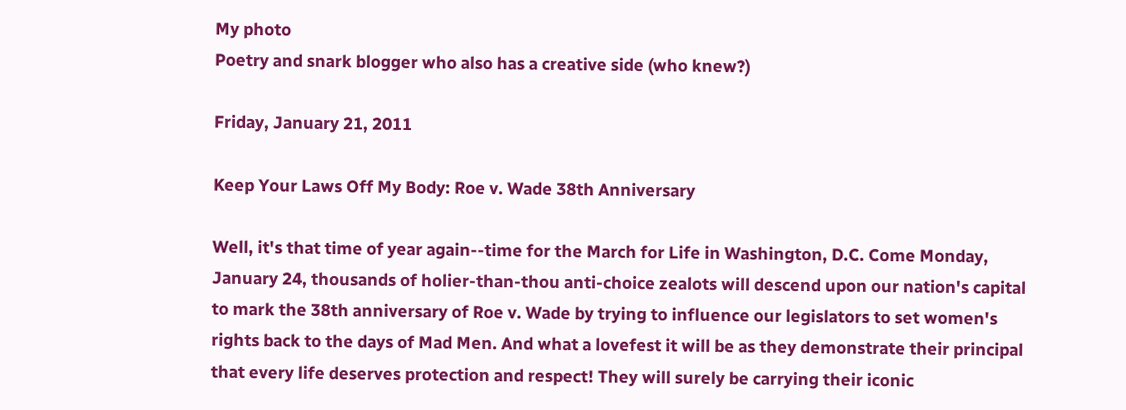My photo
Poetry and snark blogger who also has a creative side (who knew?)

Friday, January 21, 2011

Keep Your Laws Off My Body: Roe v. Wade 38th Anniversary

Well, it's that time of year again--time for the March for Life in Washington, D.C. Come Monday, January 24, thousands of holier-than-thou anti-choice zealots will descend upon our nation's capital to mark the 38th anniversary of Roe v. Wade by trying to influence our legislators to set women's rights back to the days of Mad Men. And what a lovefest it will be as they demonstrate their principal that every life deserves protection and respect! They will surely be carrying their iconic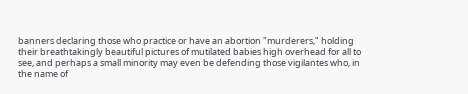banners declaring those who practice or have an abortion "murderers," holding their breathtakingly beautiful pictures of mutilated babies high overhead for all to see, and perhaps a small minority may even be defending those vigilantes who, in the name of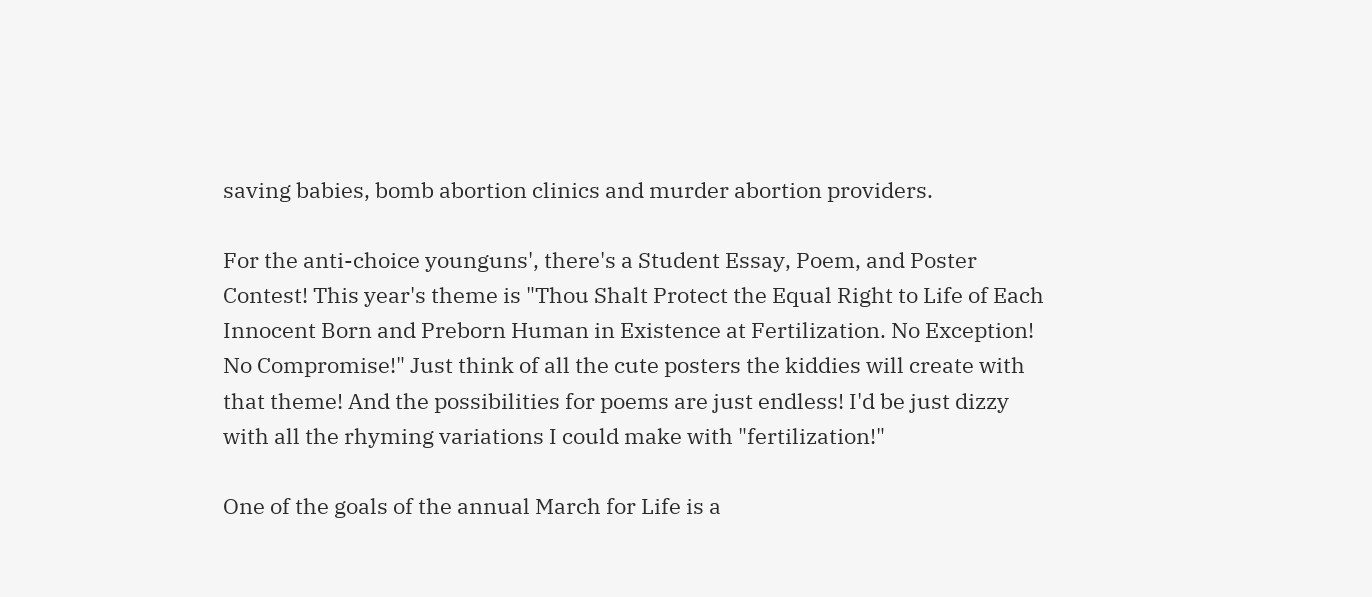saving babies, bomb abortion clinics and murder abortion providers.

For the anti-choice younguns', there's a Student Essay, Poem, and Poster Contest! This year's theme is "Thou Shalt Protect the Equal Right to Life of Each Innocent Born and Preborn Human in Existence at Fertilization. No Exception!  No Compromise!" Just think of all the cute posters the kiddies will create with that theme! And the possibilities for poems are just endless! I'd be just dizzy with all the rhyming variations I could make with "fertilization!"

One of the goals of the annual March for Life is a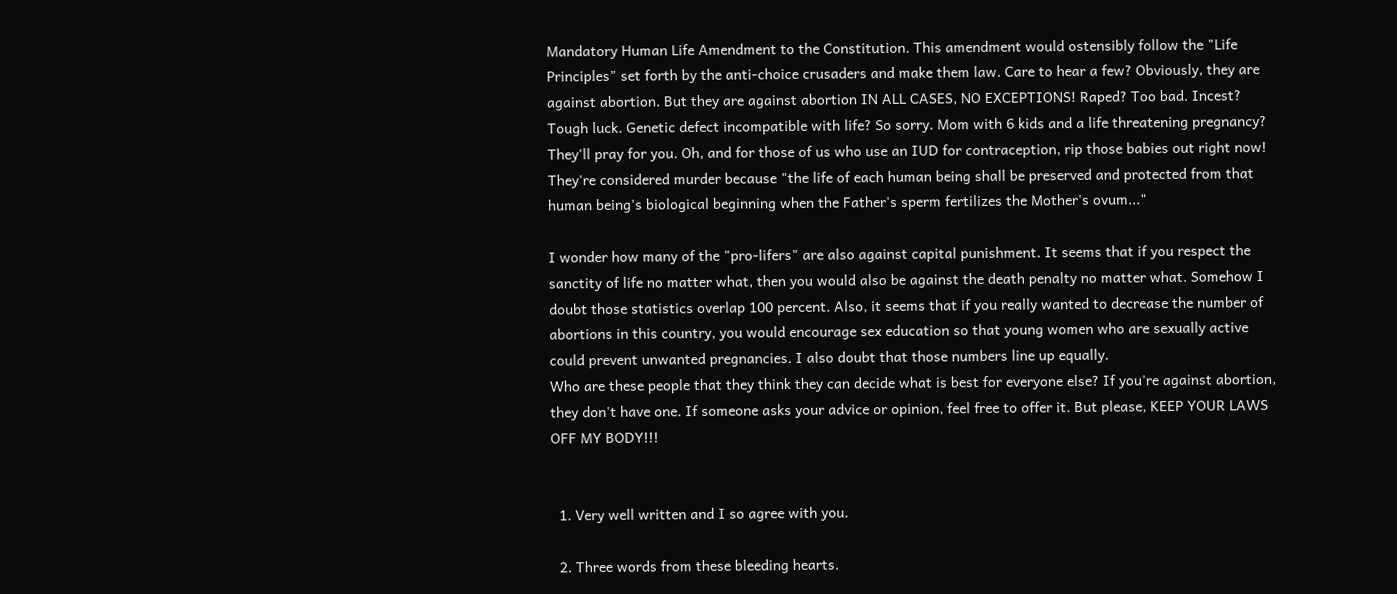Mandatory Human Life Amendment to the Constitution. This amendment would ostensibly follow the "Life Principles" set forth by the anti-choice crusaders and make them law. Care to hear a few? Obviously, they are against abortion. But they are against abortion IN ALL CASES, NO EXCEPTIONS! Raped? Too bad. Incest? Tough luck. Genetic defect incompatible with life? So sorry. Mom with 6 kids and a life threatening pregnancy? They'll pray for you. Oh, and for those of us who use an IUD for contraception, rip those babies out right now!  They're considered murder because "the life of each human being shall be preserved and protected from that human being's biological beginning when the Father's sperm fertilizes the Mother's ovum..."

I wonder how many of the "pro-lifers" are also against capital punishment. It seems that if you respect the sanctity of life no matter what, then you would also be against the death penalty no matter what. Somehow I doubt those statistics overlap 100 percent. Also, it seems that if you really wanted to decrease the number of abortions in this country, you would encourage sex education so that young women who are sexually active could prevent unwanted pregnancies. I also doubt that those numbers line up equally.
Who are these people that they think they can decide what is best for everyone else? If you're against abortion, they don't have one. If someone asks your advice or opinion, feel free to offer it. But please, KEEP YOUR LAWS OFF MY BODY!!!


  1. Very well written and I so agree with you.

  2. Three words from these bleeding hearts.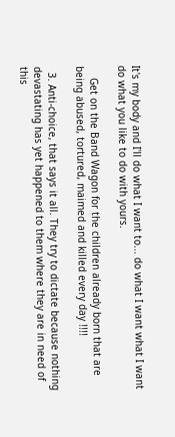It's my body and I'll do what I want to... do what I want what I want do what you like to do with yours.

    Get on the Band Wagon for the children already born that are being abused, tortured, maimed and killed every day !!!!

  3. Anti-choice, that says it all. They try to dictate because nothing devastating has yet happened to them where they are in need of this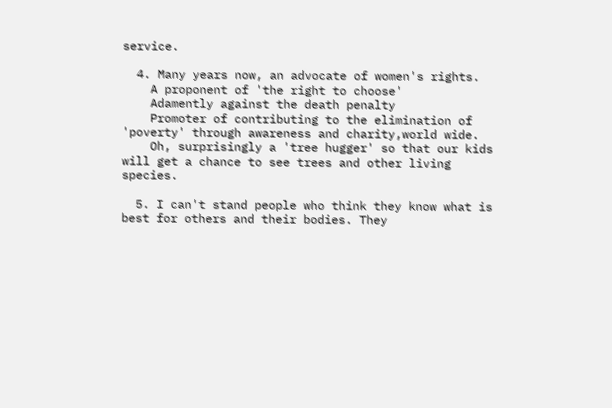service.

  4. Many years now, an advocate of women's rights.
    A proponent of 'the right to choose'
    Adamently against the death penalty
    Promoter of contributing to the elimination of 'poverty' through awareness and charity,world wide.
    Oh, surprisingly a 'tree hugger' so that our kids will get a chance to see trees and other living species.

  5. I can't stand people who think they know what is best for others and their bodies. They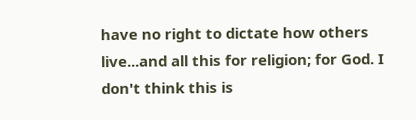have no right to dictate how others live...and all this for religion; for God. I don't think this is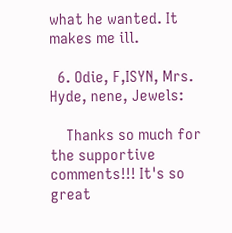what he wanted. It makes me ill.

  6. Odie, F,ISYN, Mrs. Hyde, nene, Jewels:

    Thanks so much for the supportive comments!!! It's so great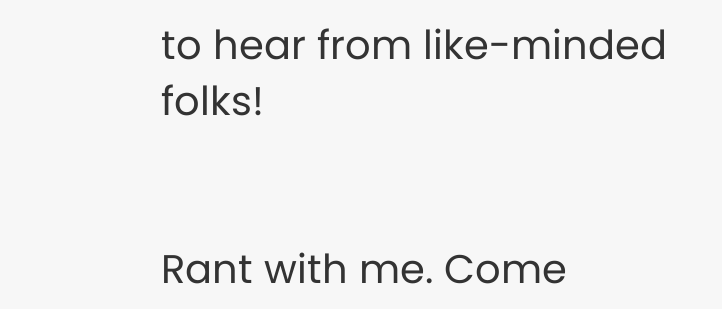to hear from like-minded folks!


Rant with me. Come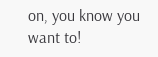on, you know you want to!